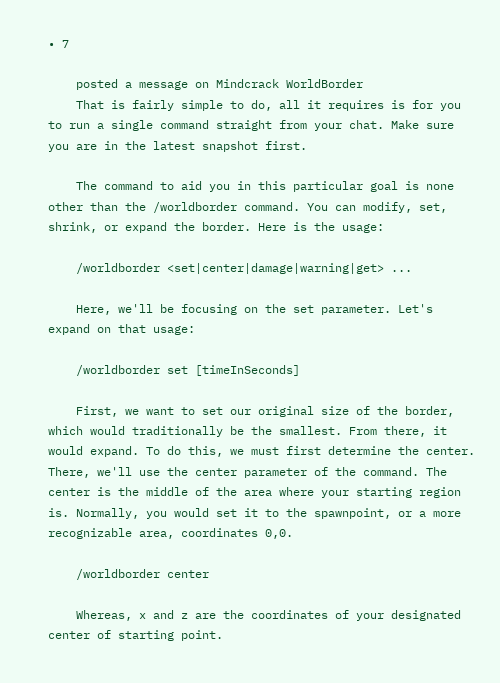• 7

    posted a message on Mindcrack WorldBorder
    That is fairly simple to do, all it requires is for you to run a single command straight from your chat. Make sure you are in the latest snapshot first.

    The command to aid you in this particular goal is none other than the /worldborder command. You can modify, set, shrink, or expand the border. Here is the usage:

    /worldborder <set|center|damage|warning|get> ...

    Here, we'll be focusing on the set parameter. Let's expand on that usage:

    /worldborder set [timeInSeconds]

    First, we want to set our original size of the border, which would traditionally be the smallest. From there, it would expand. To do this, we must first determine the center. There, we'll use the center parameter of the command. The center is the middle of the area where your starting region is. Normally, you would set it to the spawnpoint, or a more recognizable area, coordinates 0,0.

    /worldborder center

    Whereas, x and z are the coordinates of your designated center of starting point.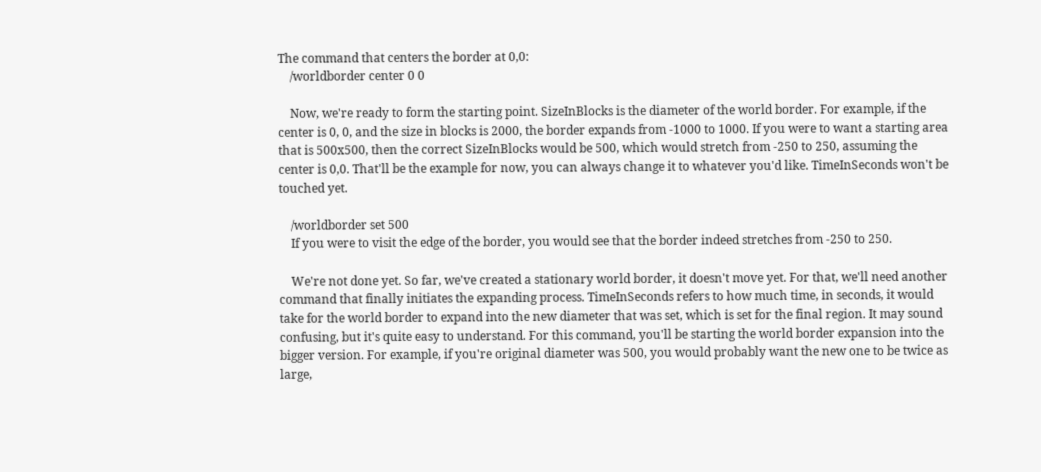The command that centers the border at 0,0:
    /worldborder center 0 0

    Now, we're ready to form the starting point. SizeInBlocks is the diameter of the world border. For example, if the center is 0, 0, and the size in blocks is 2000, the border expands from -1000 to 1000. If you were to want a starting area that is 500x500, then the correct SizeInBlocks would be 500, which would stretch from -250 to 250, assuming the center is 0,0. That'll be the example for now, you can always change it to whatever you'd like. TimeInSeconds won't be touched yet.

    /worldborder set 500
    If you were to visit the edge of the border, you would see that the border indeed stretches from -250 to 250.

    We're not done yet. So far, we've created a stationary world border, it doesn't move yet. For that, we'll need another command that finally initiates the expanding process. TimeInSeconds refers to how much time, in seconds, it would take for the world border to expand into the new diameter that was set, which is set for the final region. It may sound confusing, but it's quite easy to understand. For this command, you'll be starting the world border expansion into the bigger version. For example, if you're original diameter was 500, you would probably want the new one to be twice as large,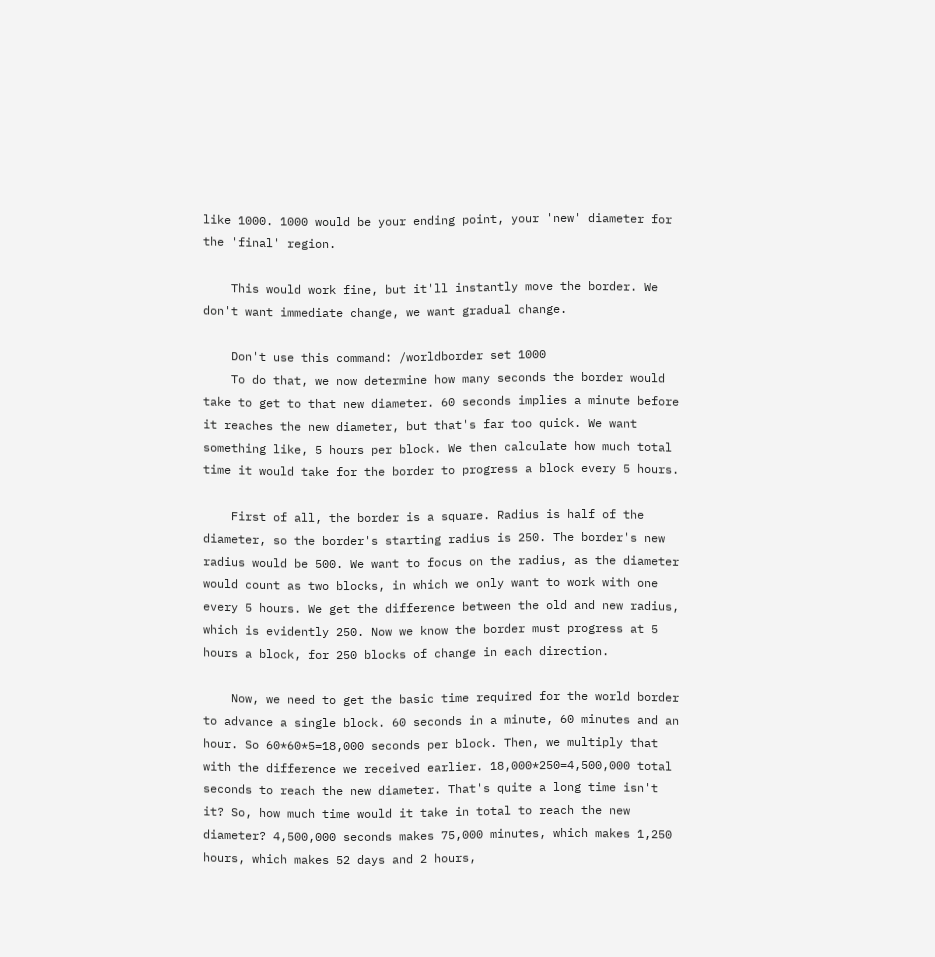like 1000. 1000 would be your ending point, your 'new' diameter for the 'final' region.

    This would work fine, but it'll instantly move the border. We don't want immediate change, we want gradual change.

    Don't use this command: /worldborder set 1000
    To do that, we now determine how many seconds the border would take to get to that new diameter. 60 seconds implies a minute before it reaches the new diameter, but that's far too quick. We want something like, 5 hours per block. We then calculate how much total time it would take for the border to progress a block every 5 hours.

    First of all, the border is a square. Radius is half of the diameter, so the border's starting radius is 250. The border's new radius would be 500. We want to focus on the radius, as the diameter would count as two blocks, in which we only want to work with one every 5 hours. We get the difference between the old and new radius, which is evidently 250. Now we know the border must progress at 5 hours a block, for 250 blocks of change in each direction.

    Now, we need to get the basic time required for the world border to advance a single block. 60 seconds in a minute, 60 minutes and an hour. So 60*60*5=18,000 seconds per block. Then, we multiply that with the difference we received earlier. 18,000*250=4,500,000 total seconds to reach the new diameter. That's quite a long time isn't it? So, how much time would it take in total to reach the new diameter? 4,500,000 seconds makes 75,000 minutes, which makes 1,250 hours, which makes 52 days and 2 hours,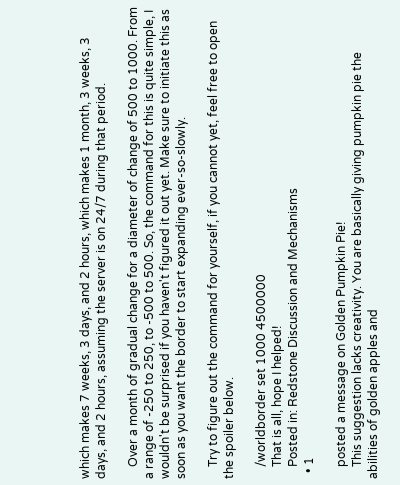which makes 7 weeks, 3 days, and 2 hours, which makes 1 month, 3 weeks, 3 days, and 2 hours, assuming the server is on 24/7 during that period.

    Over a month of gradual change for a diameter of change of 500 to 1000. From a range of -250 to 250, to -500 to 500. So, the command for this is quite simple, I wouldn't be surprised if you haven't figured it out yet. Make sure to initiate this as soon as you want the border to start expanding ever-so-slowly.

    Try to figure out the command for yourself, if you cannot yet, feel free to open the spoiler below.

    /worldborder set 1000 4500000
    That is all, hope I helped!
    Posted in: Redstone Discussion and Mechanisms
  • 1

    posted a message on Golden Pumpkin Pie!
    This suggestion lacks creativity. You are basically giving pumpkin pie the abilities of golden apples and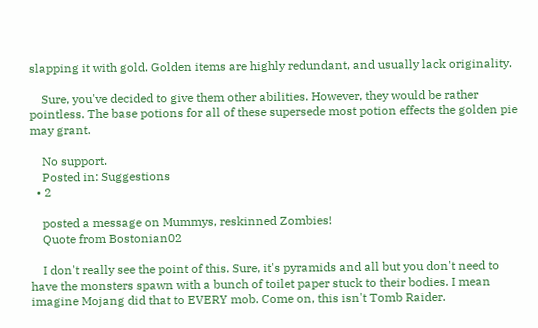slapping it with gold. Golden items are highly redundant, and usually lack originality.

    Sure, you've decided to give them other abilities. However, they would be rather pointless. The base potions for all of these supersede most potion effects the golden pie may grant.

    No support.
    Posted in: Suggestions
  • 2

    posted a message on Mummys, reskinned Zombies!
    Quote from Bostonian02

    I don't really see the point of this. Sure, it's pyramids and all but you don't need to have the monsters spawn with a bunch of toilet paper stuck to their bodies. I mean imagine Mojang did that to EVERY mob. Come on, this isn't Tomb Raider.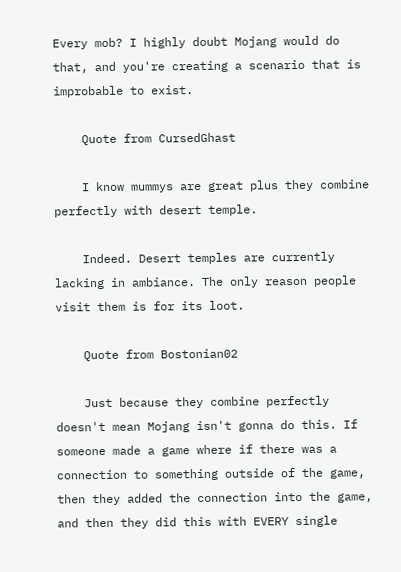Every mob? I highly doubt Mojang would do that, and you're creating a scenario that is improbable to exist.

    Quote from CursedGhast

    I know mummys are great plus they combine perfectly with desert temple.

    Indeed. Desert temples are currently lacking in ambiance. The only reason people visit them is for its loot.

    Quote from Bostonian02

    Just because they combine perfectly doesn't mean Mojang isn't gonna do this. If someone made a game where if there was a connection to something outside of the game, then they added the connection into the game, and then they did this with EVERY single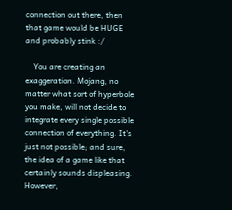connection out there, then that game would be HUGE and probably stink :/

    You are creating an exaggeration. Mojang, no matter what sort of hyperbole you make, will not decide to integrate every single possible connection of everything. It's just not possible; and sure, the idea of a game like that certainly sounds displeasing. However,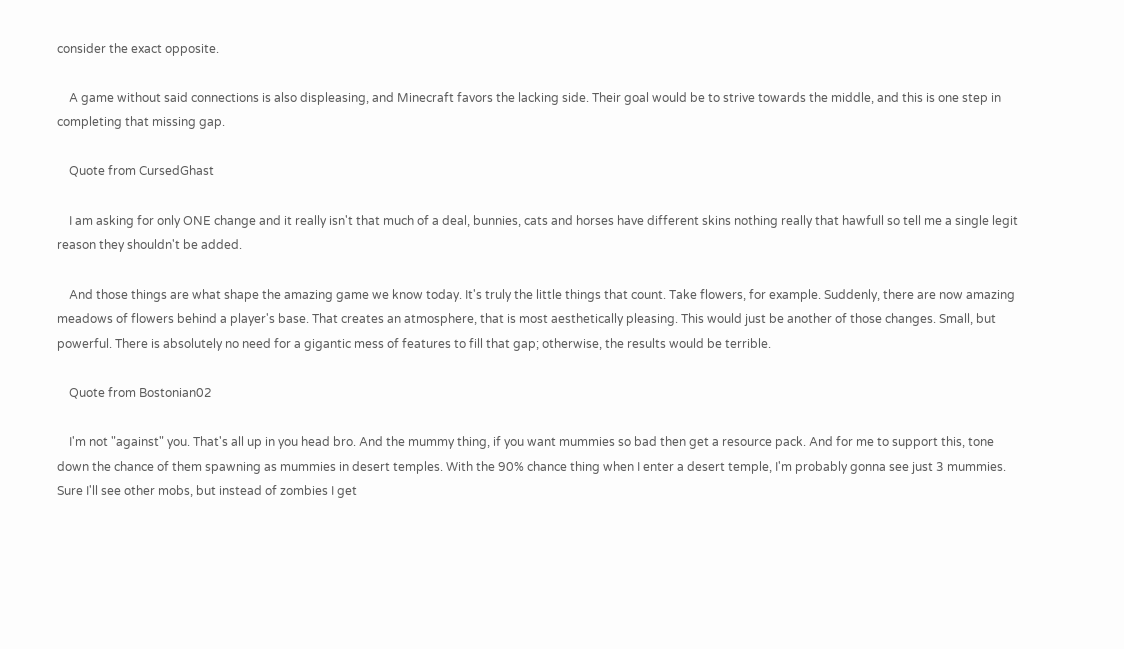consider the exact opposite.

    A game without said connections is also displeasing, and Minecraft favors the lacking side. Their goal would be to strive towards the middle, and this is one step in completing that missing gap.

    Quote from CursedGhast

    I am asking for only ONE change and it really isn't that much of a deal, bunnies, cats and horses have different skins nothing really that hawfull so tell me a single legit reason they shouldn't be added.

    And those things are what shape the amazing game we know today. It's truly the little things that count. Take flowers, for example. Suddenly, there are now amazing meadows of flowers behind a player's base. That creates an atmosphere, that is most aesthetically pleasing. This would just be another of those changes. Small, but powerful. There is absolutely no need for a gigantic mess of features to fill that gap; otherwise, the results would be terrible.

    Quote from Bostonian02

    I'm not "against" you. That's all up in you head bro. And the mummy thing, if you want mummies so bad then get a resource pack. And for me to support this, tone down the chance of them spawning as mummies in desert temples. With the 90% chance thing when I enter a desert temple, I'm probably gonna see just 3 mummies. Sure I'll see other mobs, but instead of zombies I get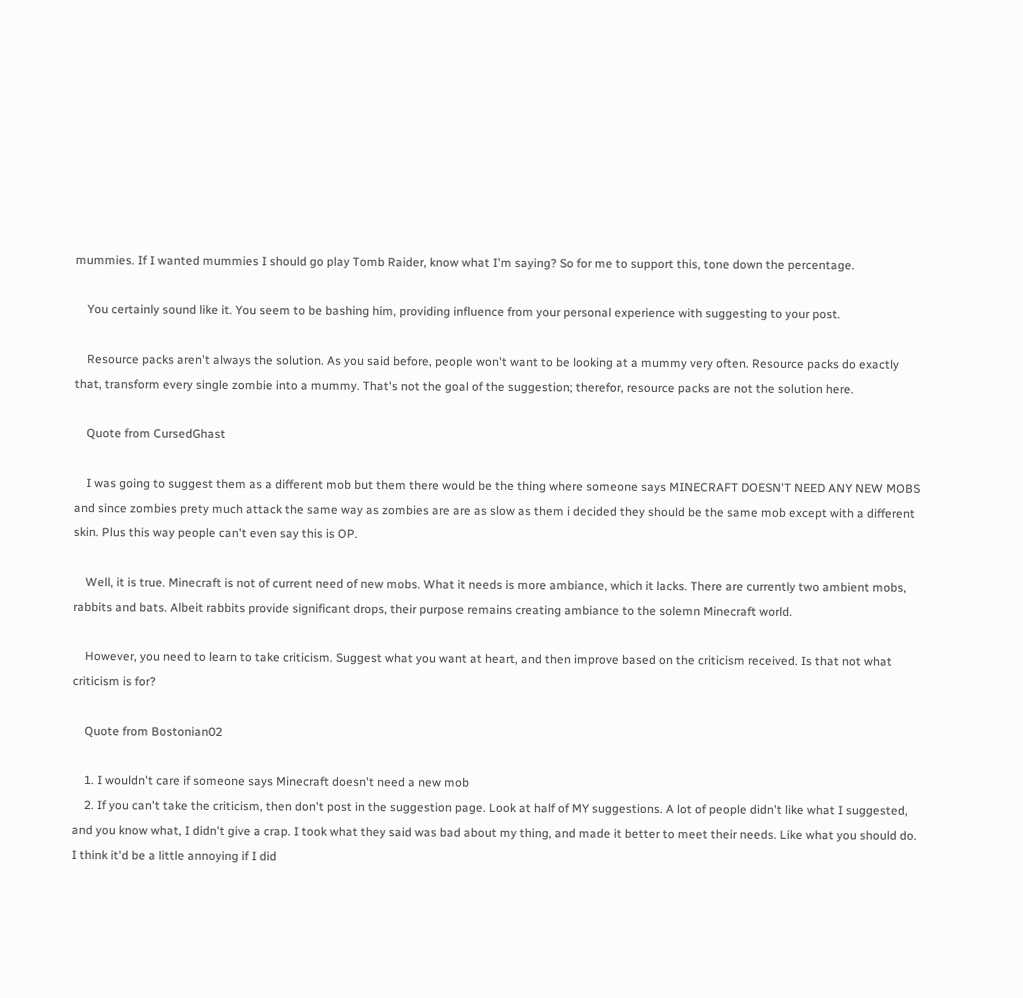mummies. If I wanted mummies I should go play Tomb Raider, know what I'm saying? So for me to support this, tone down the percentage.

    You certainly sound like it. You seem to be bashing him, providing influence from your personal experience with suggesting to your post.

    Resource packs aren't always the solution. As you said before, people won't want to be looking at a mummy very often. Resource packs do exactly that, transform every single zombie into a mummy. That's not the goal of the suggestion; therefor, resource packs are not the solution here.

    Quote from CursedGhast

    I was going to suggest them as a different mob but them there would be the thing where someone says MINECRAFT DOESN'T NEED ANY NEW MOBS and since zombies prety much attack the same way as zombies are are as slow as them i decided they should be the same mob except with a different skin. Plus this way people can't even say this is OP.

    Well, it is true. Minecraft is not of current need of new mobs. What it needs is more ambiance, which it lacks. There are currently two ambient mobs, rabbits and bats. Albeit rabbits provide significant drops, their purpose remains creating ambiance to the solemn Minecraft world.

    However, you need to learn to take criticism. Suggest what you want at heart, and then improve based on the criticism received. Is that not what criticism is for?

    Quote from Bostonian02

    1. I wouldn't care if someone says Minecraft doesn't need a new mob
    2. If you can't take the criticism, then don't post in the suggestion page. Look at half of MY suggestions. A lot of people didn't like what I suggested, and you know what, I didn't give a crap. I took what they said was bad about my thing, and made it better to meet their needs. Like what you should do. I think it'd be a little annoying if I did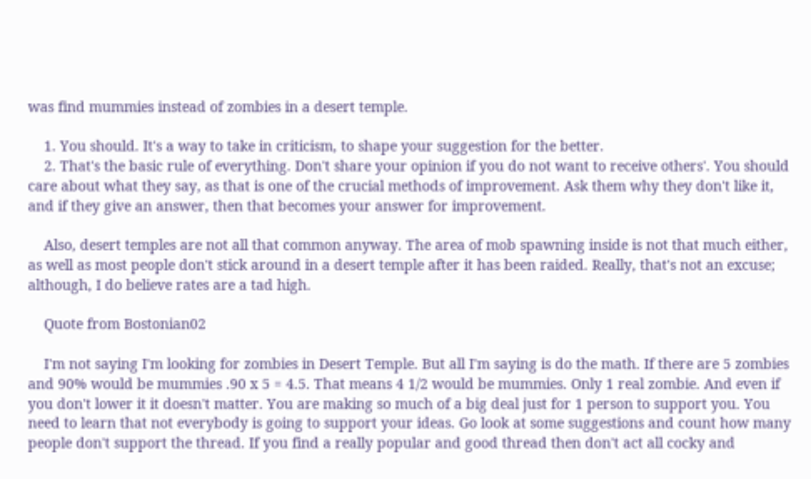was find mummies instead of zombies in a desert temple.

    1. You should. It's a way to take in criticism, to shape your suggestion for the better.
    2. That's the basic rule of everything. Don't share your opinion if you do not want to receive others'. You should care about what they say, as that is one of the crucial methods of improvement. Ask them why they don't like it, and if they give an answer, then that becomes your answer for improvement.

    Also, desert temples are not all that common anyway. The area of mob spawning inside is not that much either, as well as most people don't stick around in a desert temple after it has been raided. Really, that's not an excuse; although, I do believe rates are a tad high.

    Quote from Bostonian02

    I'm not saying I'm looking for zombies in Desert Temple. But all I'm saying is do the math. If there are 5 zombies and 90% would be mummies .90 x 5 = 4.5. That means 4 1/2 would be mummies. Only 1 real zombie. And even if you don't lower it it doesn't matter. You are making so much of a big deal just for 1 person to support you. You need to learn that not everybody is going to support your ideas. Go look at some suggestions and count how many people don't support the thread. If you find a really popular and good thread then don't act all cocky and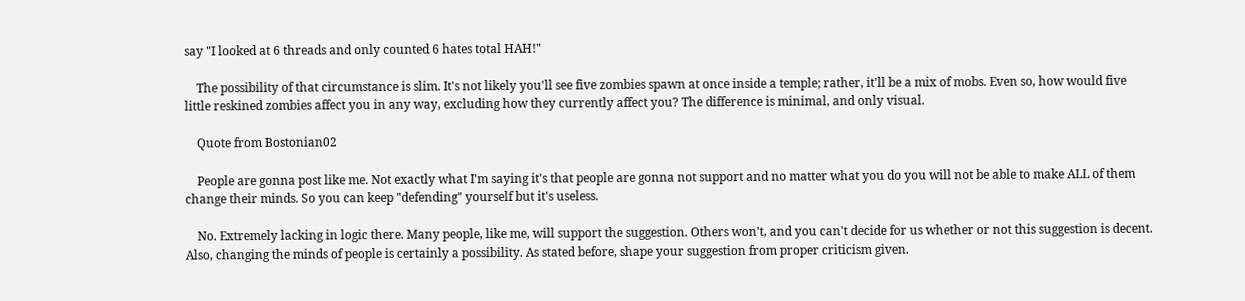say "I looked at 6 threads and only counted 6 hates total HAH!"

    The possibility of that circumstance is slim. It's not likely you'll see five zombies spawn at once inside a temple; rather, it'll be a mix of mobs. Even so, how would five little reskined zombies affect you in any way, excluding how they currently affect you? The difference is minimal, and only visual.

    Quote from Bostonian02

    People are gonna post like me. Not exactly what I'm saying it's that people are gonna not support and no matter what you do you will not be able to make ALL of them change their minds. So you can keep "defending" yourself but it's useless.

    No. Extremely lacking in logic there. Many people, like me, will support the suggestion. Others won't, and you can't decide for us whether or not this suggestion is decent. Also, changing the minds of people is certainly a possibility. As stated before, shape your suggestion from proper criticism given.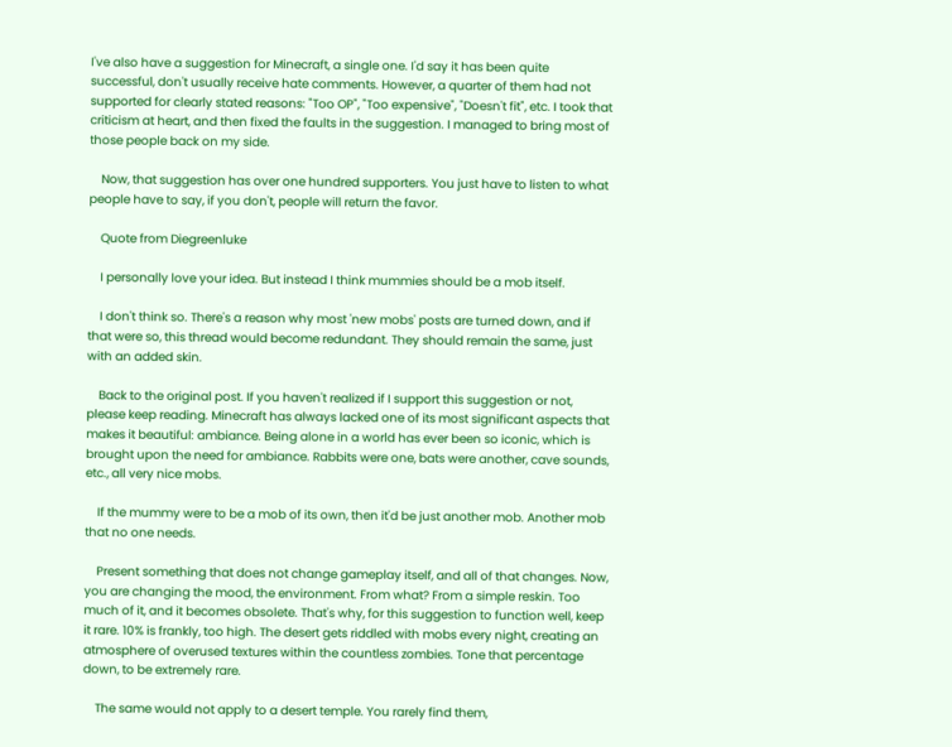I've also have a suggestion for Minecraft, a single one. I'd say it has been quite successful, don't usually receive hate comments. However, a quarter of them had not supported for clearly stated reasons: "Too OP", "Too expensive", "Doesn't fit", etc. I took that criticism at heart, and then fixed the faults in the suggestion. I managed to bring most of those people back on my side.

    Now, that suggestion has over one hundred supporters. You just have to listen to what people have to say, if you don't, people will return the favor.

    Quote from Diegreenluke

    I personally love your idea. But instead I think mummies should be a mob itself.

    I don't think so. There's a reason why most 'new mobs' posts are turned down, and if that were so, this thread would become redundant. They should remain the same, just with an added skin.

    Back to the original post. If you haven't realized if I support this suggestion or not, please keep reading. Minecraft has always lacked one of its most significant aspects that makes it beautiful: ambiance. Being alone in a world has ever been so iconic, which is brought upon the need for ambiance. Rabbits were one, bats were another, cave sounds, etc., all very nice mobs.

    If the mummy were to be a mob of its own, then it'd be just another mob. Another mob that no one needs.

    Present something that does not change gameplay itself, and all of that changes. Now, you are changing the mood, the environment. From what? From a simple reskin. Too much of it, and it becomes obsolete. That's why, for this suggestion to function well, keep it rare. 10% is frankly, too high. The desert gets riddled with mobs every night, creating an atmosphere of overused textures within the countless zombies. Tone that percentage down, to be extremely rare.

    The same would not apply to a desert temple. You rarely find them,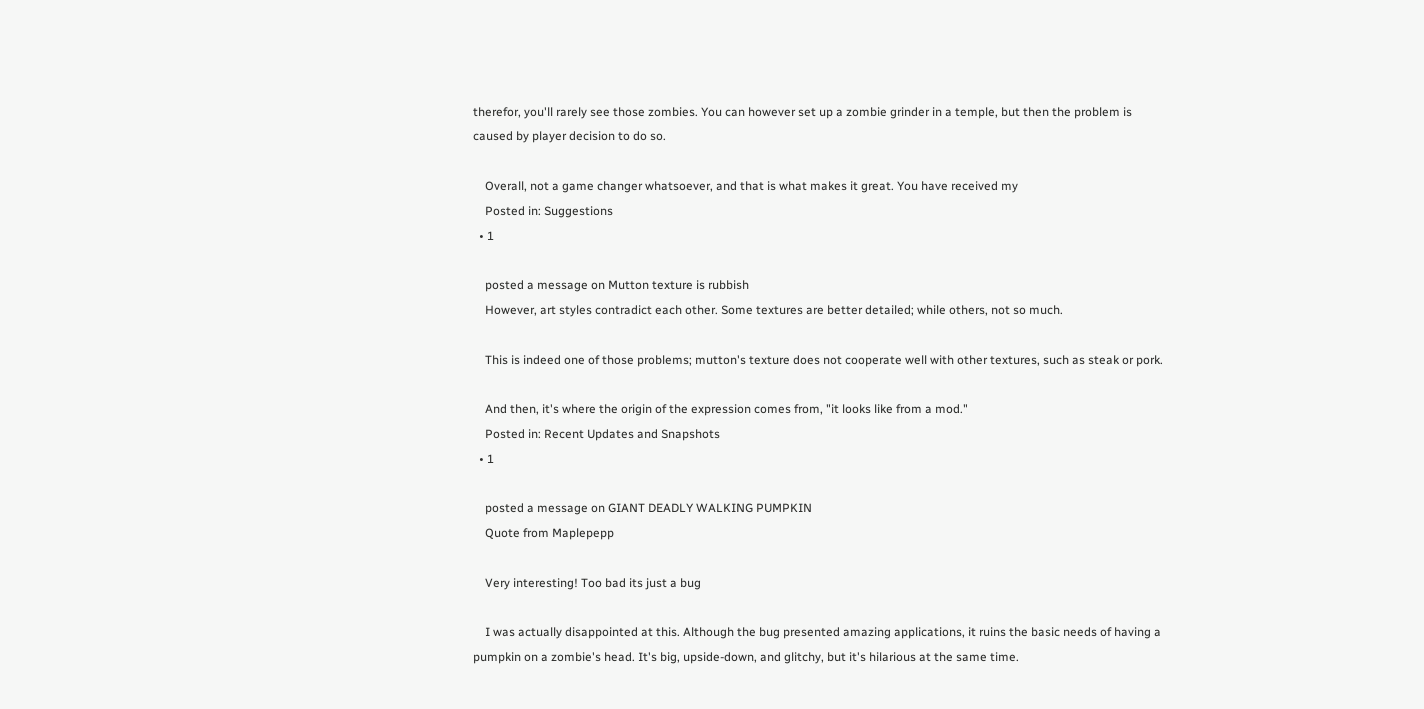therefor, you'll rarely see those zombies. You can however set up a zombie grinder in a temple, but then the problem is caused by player decision to do so.

    Overall, not a game changer whatsoever, and that is what makes it great. You have received my
    Posted in: Suggestions
  • 1

    posted a message on Mutton texture is rubbish
    However, art styles contradict each other. Some textures are better detailed; while others, not so much.

    This is indeed one of those problems; mutton's texture does not cooperate well with other textures, such as steak or pork.

    And then, it's where the origin of the expression comes from, "it looks like from a mod."
    Posted in: Recent Updates and Snapshots
  • 1

    posted a message on GIANT DEADLY WALKING PUMPKIN
    Quote from Maplepepp

    Very interesting! Too bad its just a bug

    I was actually disappointed at this. Although the bug presented amazing applications, it ruins the basic needs of having a pumpkin on a zombie's head. It's big, upside-down, and glitchy, but it's hilarious at the same time.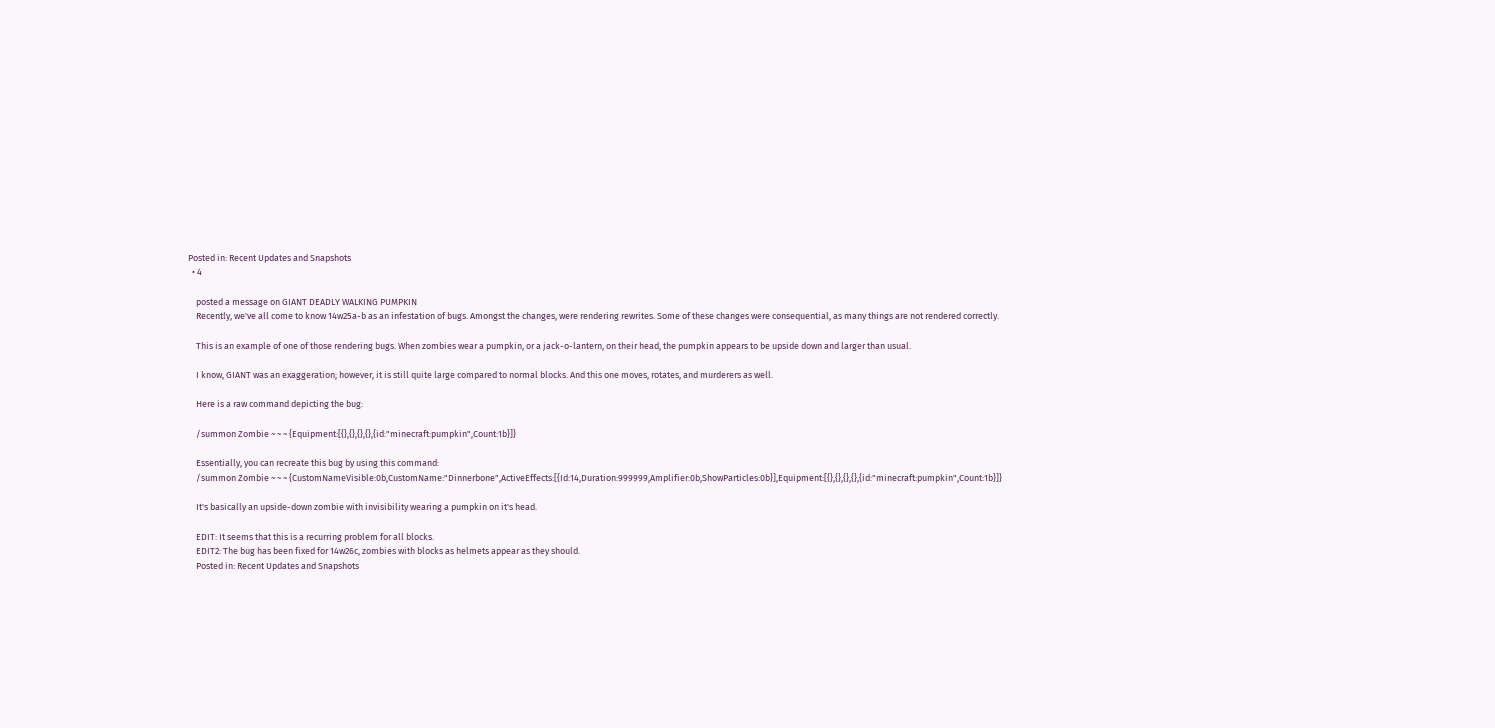Posted in: Recent Updates and Snapshots
  • 4

    posted a message on GIANT DEADLY WALKING PUMPKIN
    Recently, we've all come to know 14w25a-b as an infestation of bugs. Amongst the changes, were rendering rewrites. Some of these changes were consequential, as many things are not rendered correctly.

    This is an example of one of those rendering bugs. When zombies wear a pumpkin, or a jack-o-lantern, on their head, the pumpkin appears to be upside down and larger than usual.

    I know, GIANT was an exaggeration; however, it is still quite large compared to normal blocks. And this one moves, rotates, and murderers as well.

    Here is a raw command depicting the bug:

    /summon Zombie ~ ~ ~ {Equipment:[{},{},{},{},{id:"minecraft:pumpkin",Count:1b}]}

    Essentially, you can recreate this bug by using this command:
    /summon Zombie ~ ~ ~ {CustomNameVisible:0b,CustomName:"Dinnerbone",ActiveEffects:[{Id:14,Duration:999999,Amplifier:0b,ShowParticles:0b}],Equipment:[{},{},{},{},{id:"minecraft:pumpkin",Count:1b}]}

    It's basically an upside-down zombie with invisibility wearing a pumpkin on it's head.

    EDIT: It seems that this is a recurring problem for all blocks.
    EDIT2: The bug has been fixed for 14w26c, zombies with blocks as helmets appear as they should.
    Posted in: Recent Updates and Snapshots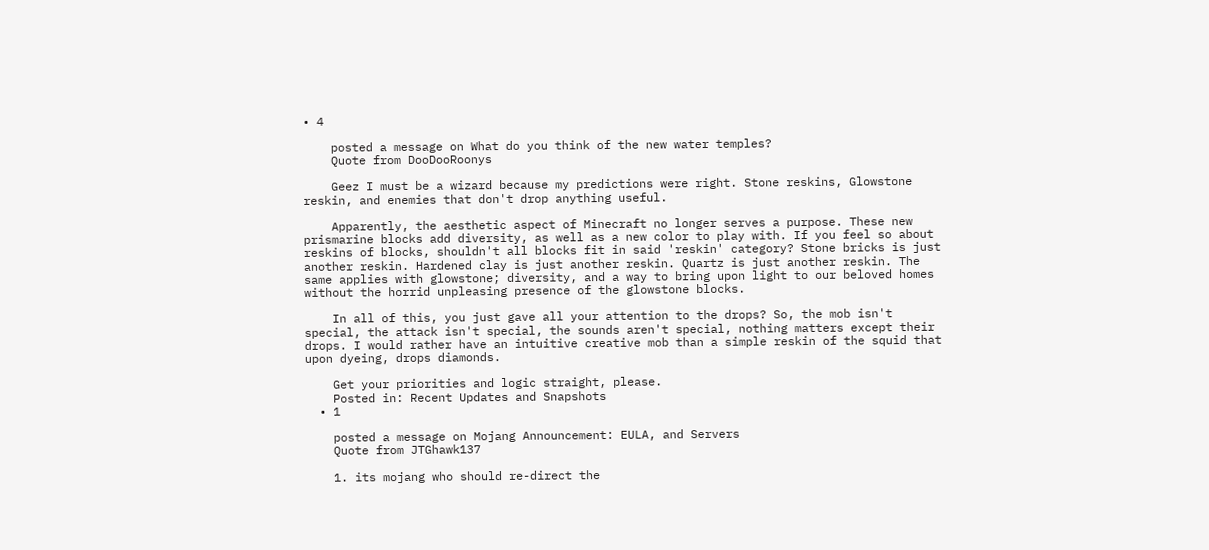• 4

    posted a message on What do you think of the new water temples?
    Quote from DooDooRoonys

    Geez I must be a wizard because my predictions were right. Stone reskins, Glowstone reskin, and enemies that don't drop anything useful.

    Apparently, the aesthetic aspect of Minecraft no longer serves a purpose. These new prismarine blocks add diversity, as well as a new color to play with. If you feel so about reskins of blocks, shouldn't all blocks fit in said 'reskin' category? Stone bricks is just another reskin. Hardened clay is just another reskin. Quartz is just another reskin. The same applies with glowstone; diversity, and a way to bring upon light to our beloved homes without the horrid unpleasing presence of the glowstone blocks.

    In all of this, you just gave all your attention to the drops? So, the mob isn't special, the attack isn't special, the sounds aren't special, nothing matters except their drops. I would rather have an intuitive creative mob than a simple reskin of the squid that upon dyeing, drops diamonds.

    Get your priorities and logic straight, please.
    Posted in: Recent Updates and Snapshots
  • 1

    posted a message on Mojang Announcement: EULA, and Servers
    Quote from JTGhawk137

    1. its mojang who should re-direct the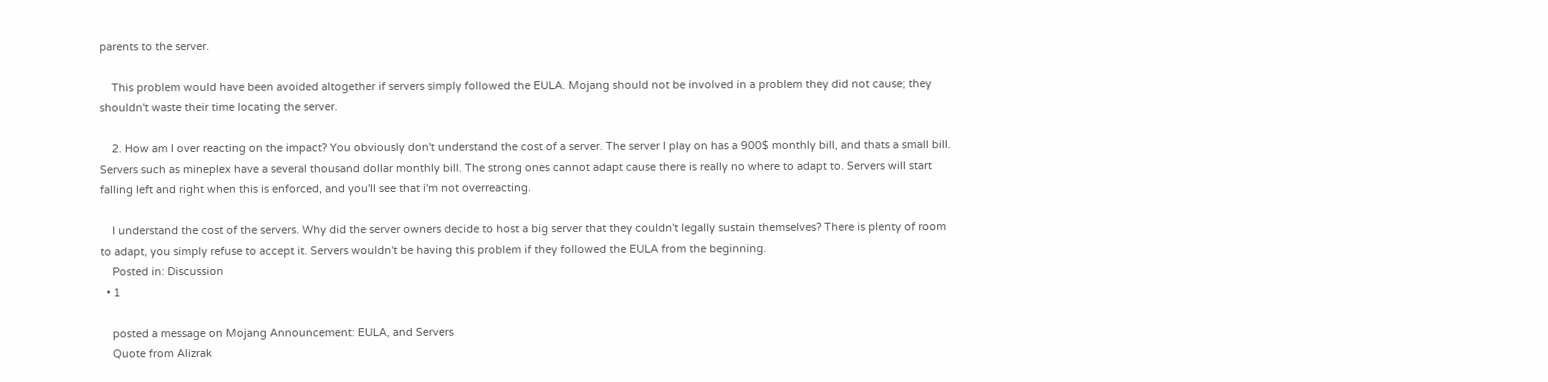parents to the server.

    This problem would have been avoided altogether if servers simply followed the EULA. Mojang should not be involved in a problem they did not cause; they shouldn't waste their time locating the server.

    2. How am I over reacting on the impact? You obviously don't understand the cost of a server. The server I play on has a 900$ monthly bill, and thats a small bill. Servers such as mineplex have a several thousand dollar monthly bill. The strong ones cannot adapt cause there is really no where to adapt to. Servers will start falling left and right when this is enforced, and you'll see that i'm not overreacting.

    I understand the cost of the servers. Why did the server owners decide to host a big server that they couldn't legally sustain themselves? There is plenty of room to adapt, you simply refuse to accept it. Servers wouldn't be having this problem if they followed the EULA from the beginning.
    Posted in: Discussion
  • 1

    posted a message on Mojang Announcement: EULA, and Servers
    Quote from Alizrak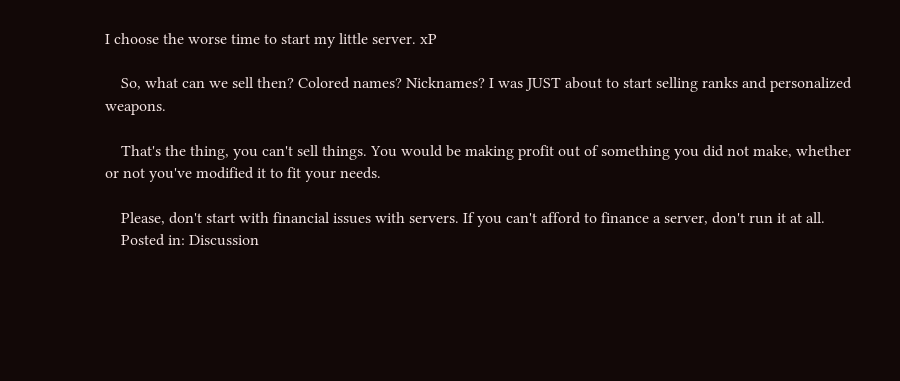I choose the worse time to start my little server. xP

    So, what can we sell then? Colored names? Nicknames? I was JUST about to start selling ranks and personalized weapons.

    That's the thing, you can't sell things. You would be making profit out of something you did not make, whether or not you've modified it to fit your needs.

    Please, don't start with financial issues with servers. If you can't afford to finance a server, don't run it at all.
    Posted in: Discussion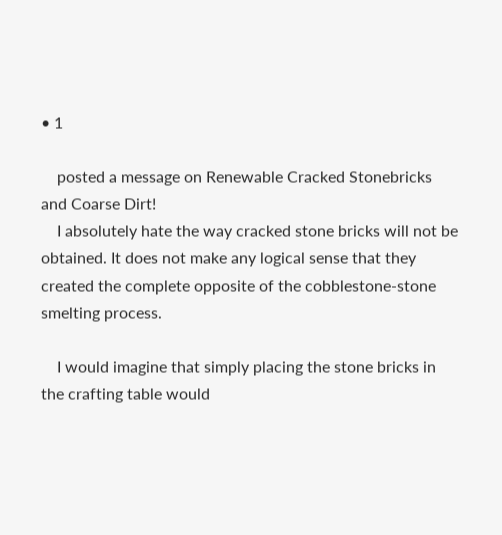• 1

    posted a message on Renewable Cracked Stonebricks and Coarse Dirt!
    I absolutely hate the way cracked stone bricks will not be obtained. It does not make any logical sense that they created the complete opposite of the cobblestone-stone smelting process.

    I would imagine that simply placing the stone bricks in the crafting table would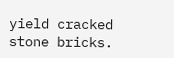yield cracked stone bricks.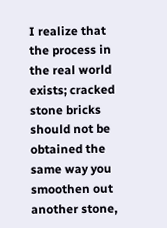I realize that the process in the real world exists; cracked stone bricks should not be obtained the same way you smoothen out another stone,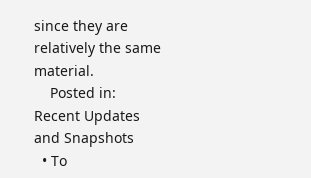since they are relatively the same material.
    Posted in: Recent Updates and Snapshots
  • To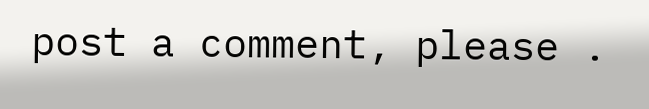post a comment, please .